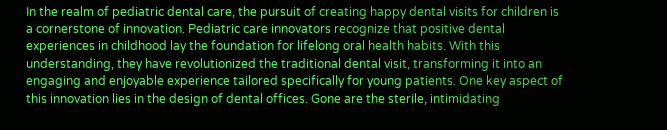In the realm of pediatric dental care, the pursuit of creating happy dental visits for children is a cornerstone of innovation. Pediatric care innovators recognize that positive dental experiences in childhood lay the foundation for lifelong oral health habits. With this understanding, they have revolutionized the traditional dental visit, transforming it into an engaging and enjoyable experience tailored specifically for young patients. One key aspect of this innovation lies in the design of dental offices. Gone are the sterile, intimidating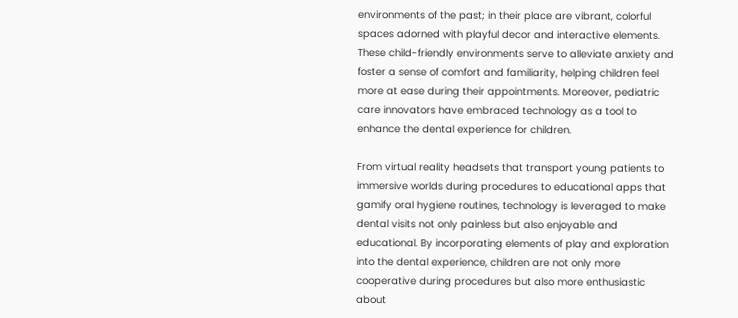environments of the past; in their place are vibrant, colorful spaces adorned with playful decor and interactive elements. These child-friendly environments serve to alleviate anxiety and foster a sense of comfort and familiarity, helping children feel more at ease during their appointments. Moreover, pediatric care innovators have embraced technology as a tool to enhance the dental experience for children.

From virtual reality headsets that transport young patients to immersive worlds during procedures to educational apps that gamify oral hygiene routines, technology is leveraged to make dental visits not only painless but also enjoyable and educational. By incorporating elements of play and exploration into the dental experience, children are not only more cooperative during procedures but also more enthusiastic about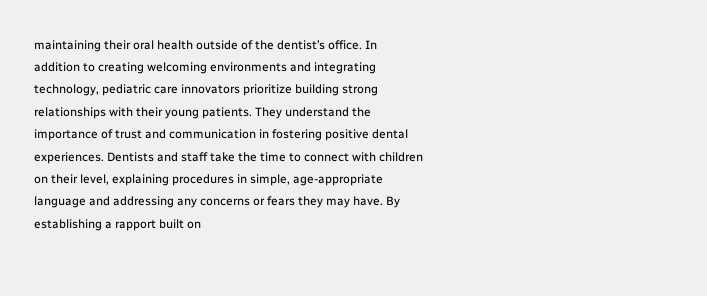maintaining their oral health outside of the dentist’s office. In addition to creating welcoming environments and integrating technology, pediatric care innovators prioritize building strong relationships with their young patients. They understand the importance of trust and communication in fostering positive dental experiences. Dentists and staff take the time to connect with children on their level, explaining procedures in simple, age-appropriate language and addressing any concerns or fears they may have. By establishing a rapport built on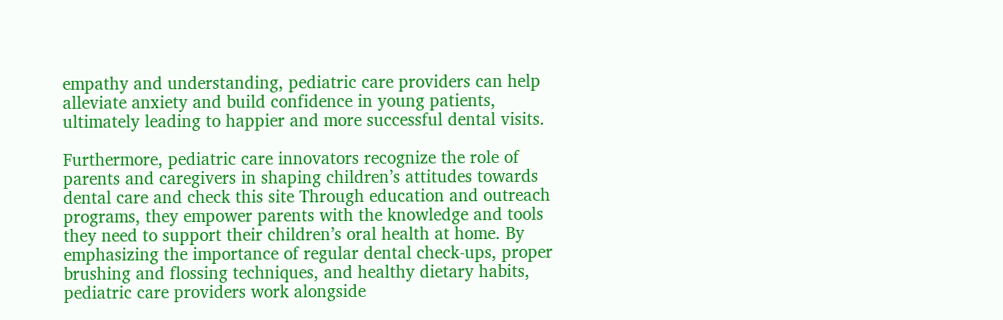empathy and understanding, pediatric care providers can help alleviate anxiety and build confidence in young patients, ultimately leading to happier and more successful dental visits.

Furthermore, pediatric care innovators recognize the role of parents and caregivers in shaping children’s attitudes towards dental care and check this site Through education and outreach programs, they empower parents with the knowledge and tools they need to support their children’s oral health at home. By emphasizing the importance of regular dental check-ups, proper brushing and flossing techniques, and healthy dietary habits, pediatric care providers work alongside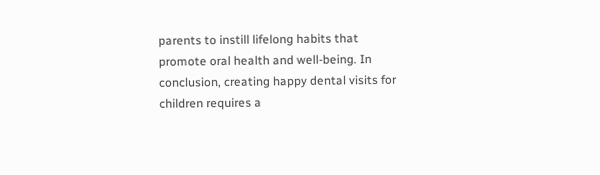parents to instill lifelong habits that promote oral health and well-being. In conclusion, creating happy dental visits for children requires a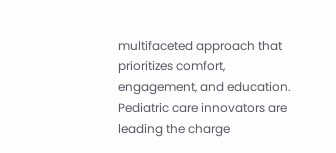multifaceted approach that prioritizes comfort, engagement, and education. Pediatric care innovators are leading the charge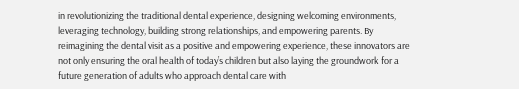in revolutionizing the traditional dental experience, designing welcoming environments, leveraging technology, building strong relationships, and empowering parents. By reimagining the dental visit as a positive and empowering experience, these innovators are not only ensuring the oral health of today’s children but also laying the groundwork for a future generation of adults who approach dental care with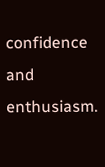confidence and enthusiasm.